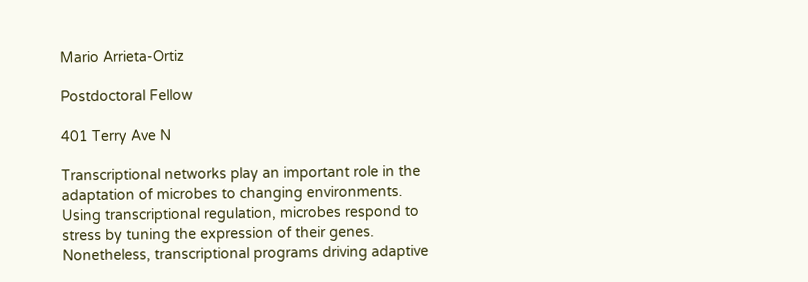Mario Arrieta-Ortiz

Postdoctoral Fellow

401 Terry Ave N

Transcriptional networks play an important role in the adaptation of microbes to changing environments. Using transcriptional regulation, microbes respond to stress by tuning the expression of their genes. Nonetheless, transcriptional programs driving adaptive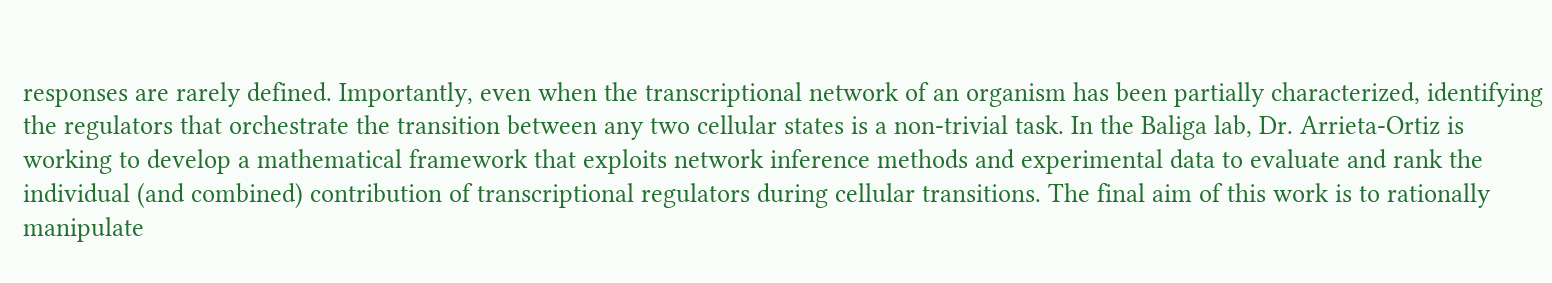responses are rarely defined. Importantly, even when the transcriptional network of an organism has been partially characterized, identifying the regulators that orchestrate the transition between any two cellular states is a non-trivial task. In the Baliga lab, Dr. Arrieta-Ortiz is working to develop a mathematical framework that exploits network inference methods and experimental data to evaluate and rank the individual (and combined) contribution of transcriptional regulators during cellular transitions. The final aim of this work is to rationally manipulate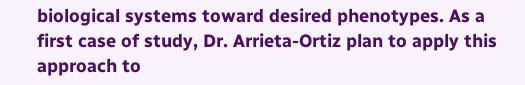biological systems toward desired phenotypes. As a first case of study, Dr. Arrieta-Ortiz plan to apply this approach to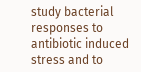study bacterial responses to antibiotic induced stress and to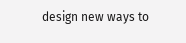design new ways to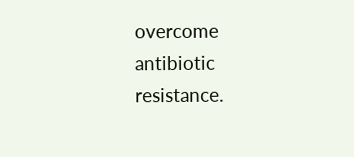overcome antibiotic resistance.